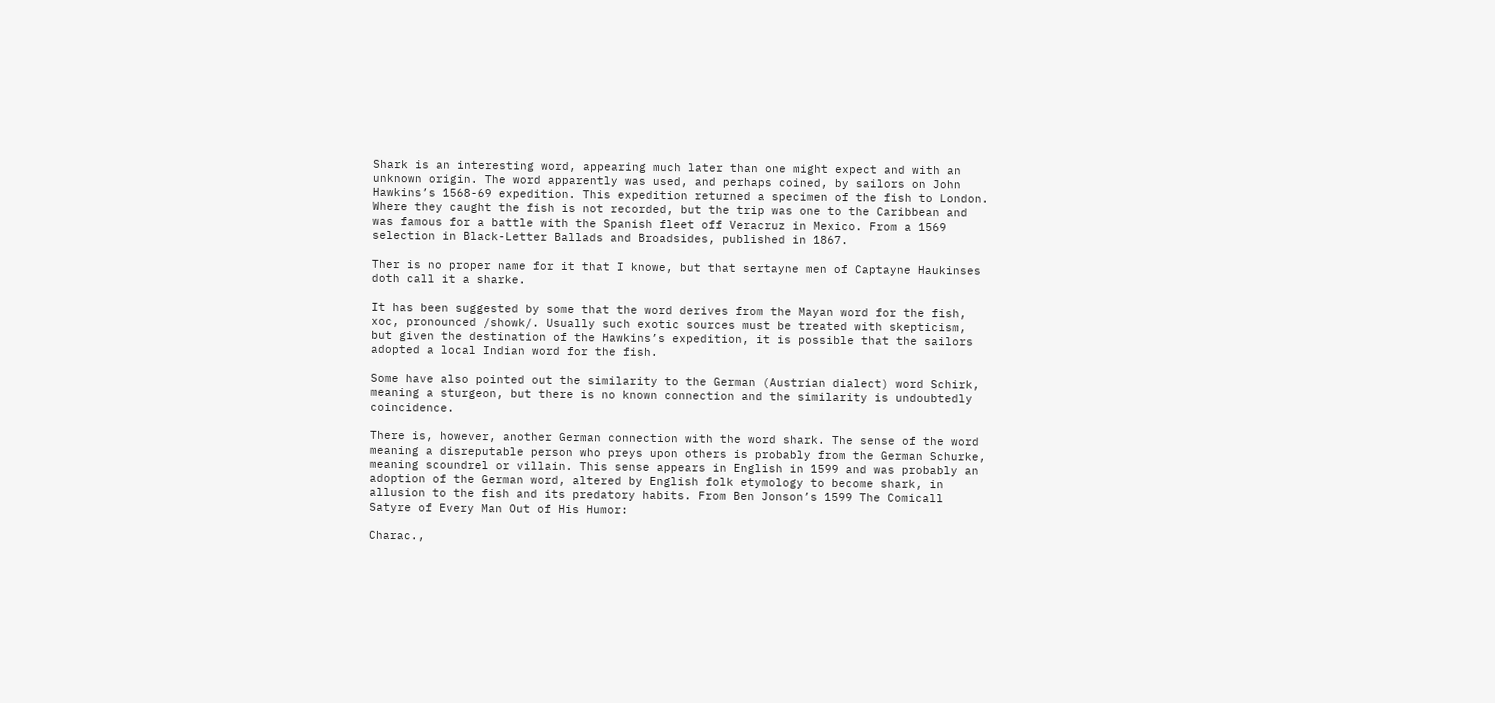Shark is an interesting word, appearing much later than one might expect and with an unknown origin. The word apparently was used, and perhaps coined, by sailors on John Hawkins’s 1568-69 expedition. This expedition returned a specimen of the fish to London. Where they caught the fish is not recorded, but the trip was one to the Caribbean and was famous for a battle with the Spanish fleet off Veracruz in Mexico. From a 1569 selection in Black-Letter Ballads and Broadsides, published in 1867.

Ther is no proper name for it that I knowe, but that sertayne men of Captayne Haukinses doth call it a sharke.

It has been suggested by some that the word derives from the Mayan word for the fish, xoc, pronounced /showk/. Usually such exotic sources must be treated with skepticism, but given the destination of the Hawkins’s expedition, it is possible that the sailors adopted a local Indian word for the fish.

Some have also pointed out the similarity to the German (Austrian dialect) word Schirk, meaning a sturgeon, but there is no known connection and the similarity is undoubtedly coincidence.

There is, however, another German connection with the word shark. The sense of the word meaning a disreputable person who preys upon others is probably from the German Schurke, meaning scoundrel or villain. This sense appears in English in 1599 and was probably an adoption of the German word, altered by English folk etymology to become shark, in allusion to the fish and its predatory habits. From Ben Jonson’s 1599 The Comicall Satyre of Every Man Out of His Humor:

Charac.,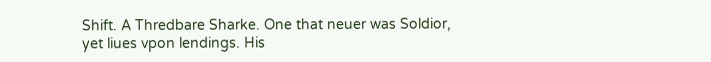Shift. A Thredbare Sharke. One that neuer was Soldior, yet liues vpon lendings. His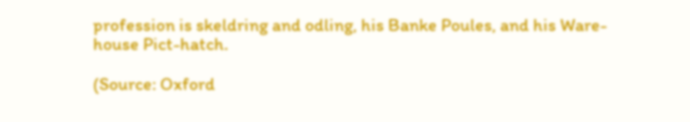profession is skeldring and odling, his Banke Poules, and his Ware-house Pict-hatch.

(Source: Oxford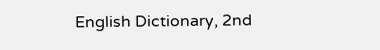English Dictionary, 2nd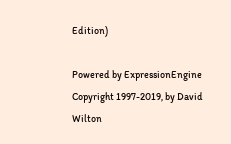Edition)

Powered by ExpressionEngine
Copyright 1997-2019, by David Wilton